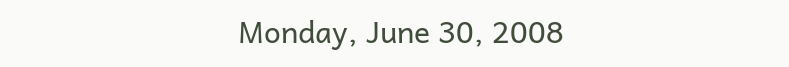Monday, June 30, 2008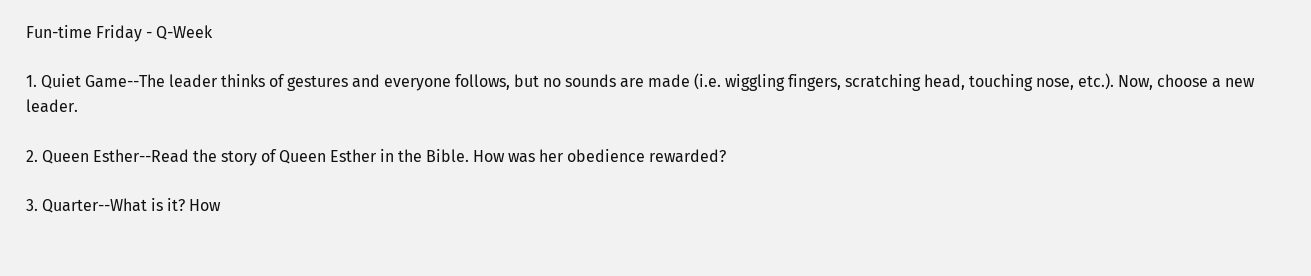Fun-time Friday - Q-Week

1. Quiet Game--The leader thinks of gestures and everyone follows, but no sounds are made (i.e. wiggling fingers, scratching head, touching nose, etc.). Now, choose a new leader.

2. Queen Esther--Read the story of Queen Esther in the Bible. How was her obedience rewarded?

3. Quarter--What is it? How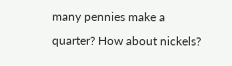many pennies make a quarter? How about nickels?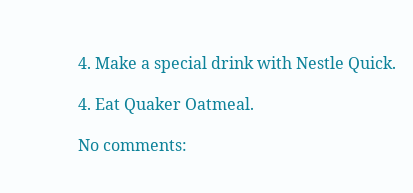4. Make a special drink with Nestle Quick.

4. Eat Quaker Oatmeal.

No comments: